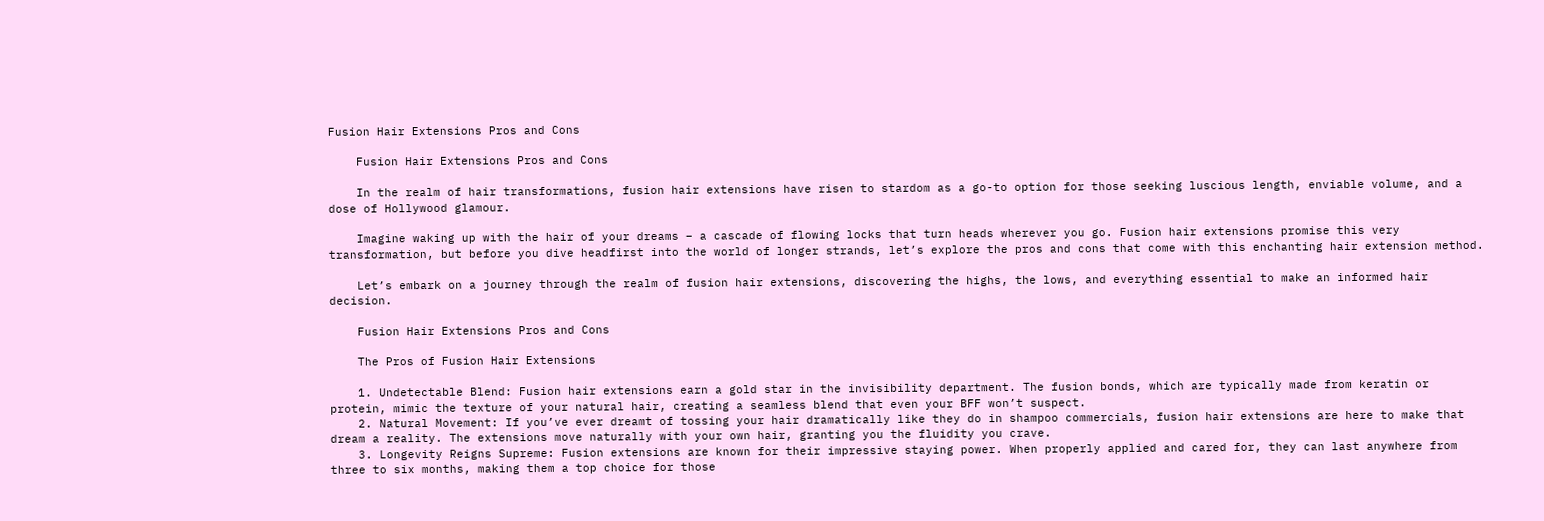Fusion Hair Extensions Pros and Cons

    Fusion Hair Extensions Pros and Cons

    In the realm of hair transformations, fusion hair extensions have risen to stardom as a go-to option for those seeking luscious length, enviable volume, and a dose of Hollywood glamour.

    Imagine waking up with the hair of your dreams – a cascade of flowing locks that turn heads wherever you go. Fusion hair extensions promise this very transformation, but before you dive headfirst into the world of longer strands, let’s explore the pros and cons that come with this enchanting hair extension method.

    Let’s embark on a journey through the realm of fusion hair extensions, discovering the highs, the lows, and everything essential to make an informed hair decision.

    Fusion Hair Extensions Pros and Cons

    The Pros of Fusion Hair Extensions

    1. Undetectable Blend: Fusion hair extensions earn a gold star in the invisibility department. The fusion bonds, which are typically made from keratin or protein, mimic the texture of your natural hair, creating a seamless blend that even your BFF won’t suspect.
    2. Natural Movement: If you’ve ever dreamt of tossing your hair dramatically like they do in shampoo commercials, fusion hair extensions are here to make that dream a reality. The extensions move naturally with your own hair, granting you the fluidity you crave.
    3. Longevity Reigns Supreme: Fusion extensions are known for their impressive staying power. When properly applied and cared for, they can last anywhere from three to six months, making them a top choice for those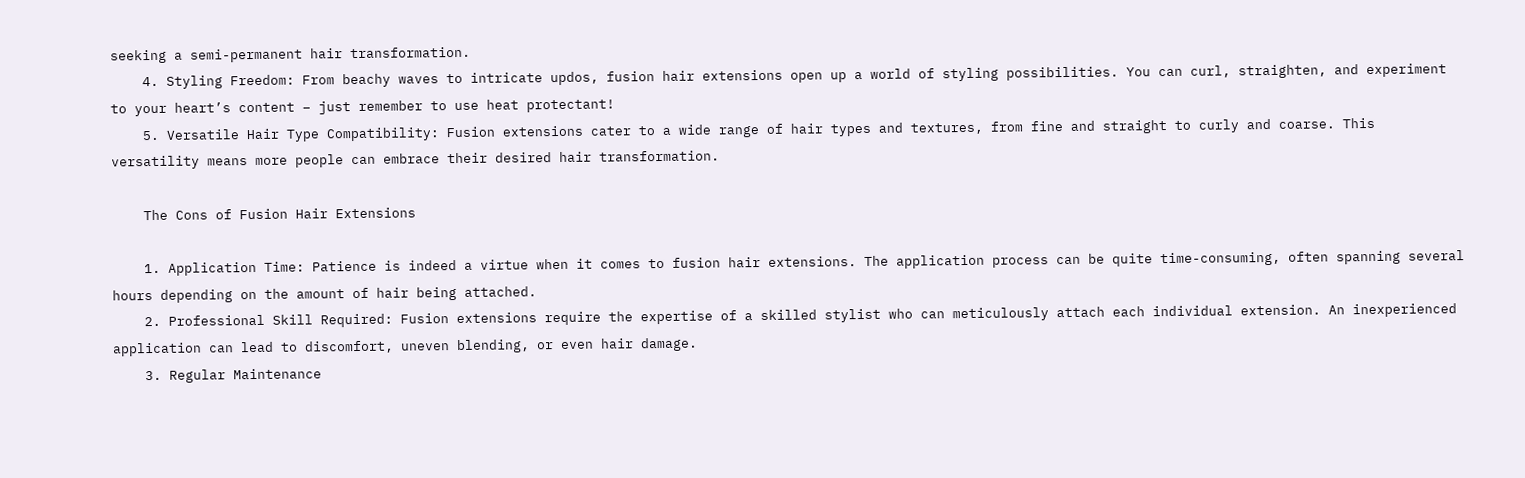seeking a semi-permanent hair transformation.
    4. Styling Freedom: From beachy waves to intricate updos, fusion hair extensions open up a world of styling possibilities. You can curl, straighten, and experiment to your heart’s content – just remember to use heat protectant!
    5. Versatile Hair Type Compatibility: Fusion extensions cater to a wide range of hair types and textures, from fine and straight to curly and coarse. This versatility means more people can embrace their desired hair transformation.

    The Cons of Fusion Hair Extensions

    1. Application Time: Patience is indeed a virtue when it comes to fusion hair extensions. The application process can be quite time-consuming, often spanning several hours depending on the amount of hair being attached.
    2. Professional Skill Required: Fusion extensions require the expertise of a skilled stylist who can meticulously attach each individual extension. An inexperienced application can lead to discomfort, uneven blending, or even hair damage.
    3. Regular Maintenance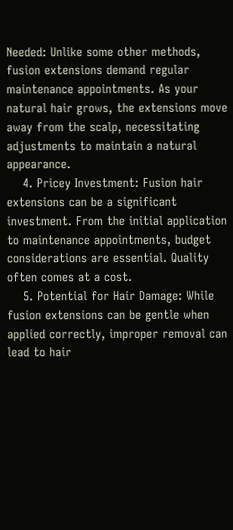Needed: Unlike some other methods, fusion extensions demand regular maintenance appointments. As your natural hair grows, the extensions move away from the scalp, necessitating adjustments to maintain a natural appearance.
    4. Pricey Investment: Fusion hair extensions can be a significant investment. From the initial application to maintenance appointments, budget considerations are essential. Quality often comes at a cost.
    5. Potential for Hair Damage: While fusion extensions can be gentle when applied correctly, improper removal can lead to hair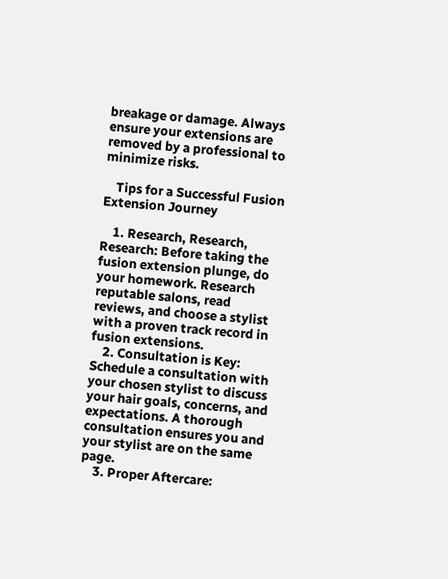breakage or damage. Always ensure your extensions are removed by a professional to minimize risks.

    Tips for a Successful Fusion Extension Journey

    1. Research, Research, Research: Before taking the fusion extension plunge, do your homework. Research reputable salons, read reviews, and choose a stylist with a proven track record in fusion extensions.
    2. Consultation is Key: Schedule a consultation with your chosen stylist to discuss your hair goals, concerns, and expectations. A thorough consultation ensures you and your stylist are on the same page.
    3. Proper Aftercare: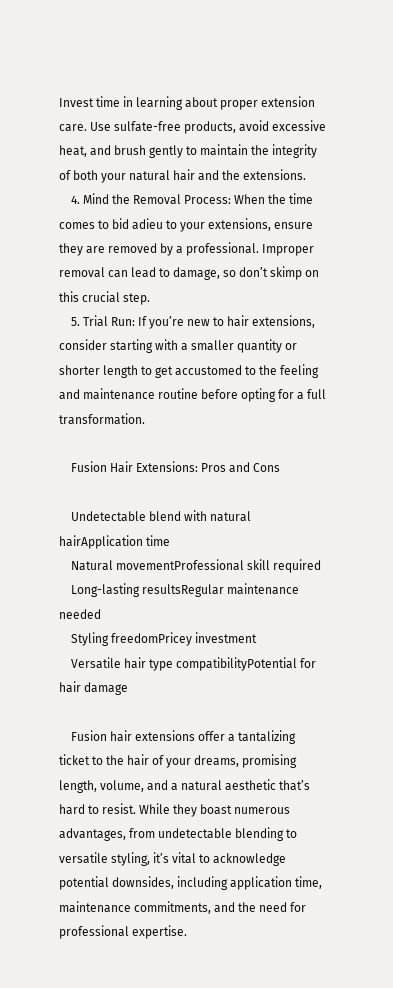Invest time in learning about proper extension care. Use sulfate-free products, avoid excessive heat, and brush gently to maintain the integrity of both your natural hair and the extensions.
    4. Mind the Removal Process: When the time comes to bid adieu to your extensions, ensure they are removed by a professional. Improper removal can lead to damage, so don’t skimp on this crucial step.
    5. Trial Run: If you’re new to hair extensions, consider starting with a smaller quantity or shorter length to get accustomed to the feeling and maintenance routine before opting for a full transformation.

    Fusion Hair Extensions: Pros and Cons

    Undetectable blend with natural hairApplication time
    Natural movementProfessional skill required
    Long-lasting resultsRegular maintenance needed
    Styling freedomPricey investment
    Versatile hair type compatibilityPotential for hair damage

    Fusion hair extensions offer a tantalizing ticket to the hair of your dreams, promising length, volume, and a natural aesthetic that’s hard to resist. While they boast numerous advantages, from undetectable blending to versatile styling, it’s vital to acknowledge potential downsides, including application time, maintenance commitments, and the need for professional expertise.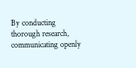By conducting thorough research, communicating openly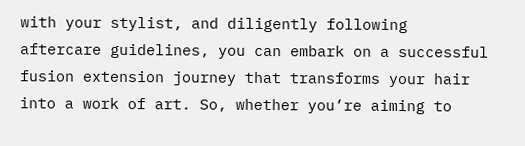with your stylist, and diligently following aftercare guidelines, you can embark on a successful fusion extension journey that transforms your hair into a work of art. So, whether you’re aiming to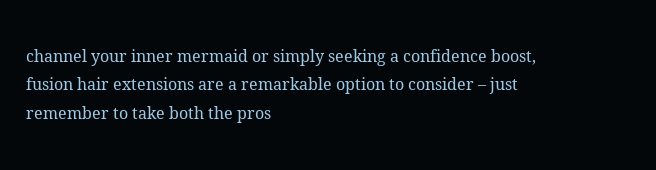channel your inner mermaid or simply seeking a confidence boost, fusion hair extensions are a remarkable option to consider – just remember to take both the pros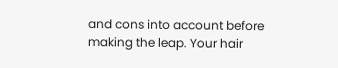and cons into account before making the leap. Your hair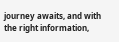journey awaits, and with the right information,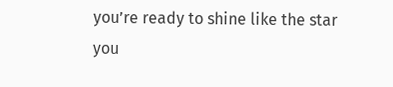you’re ready to shine like the star you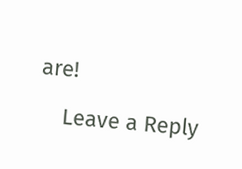are!

    Leave a Reply